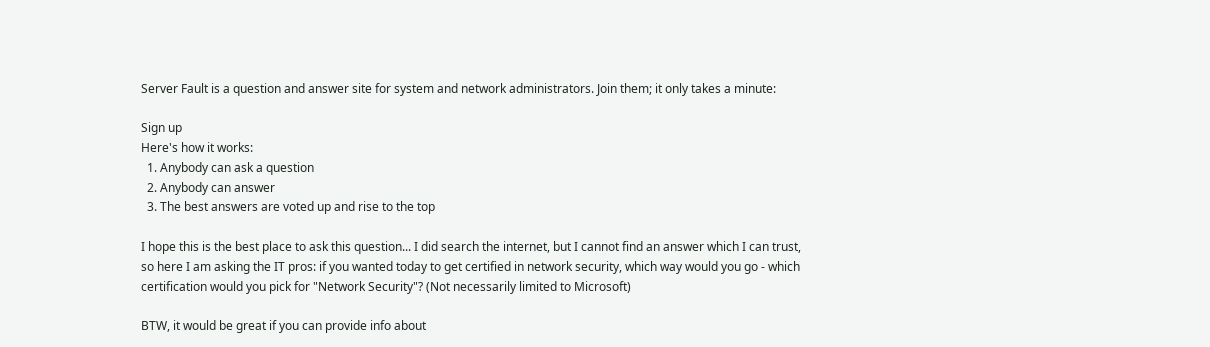Server Fault is a question and answer site for system and network administrators. Join them; it only takes a minute:

Sign up
Here's how it works:
  1. Anybody can ask a question
  2. Anybody can answer
  3. The best answers are voted up and rise to the top

I hope this is the best place to ask this question... I did search the internet, but I cannot find an answer which I can trust, so here I am asking the IT pros: if you wanted today to get certified in network security, which way would you go - which certification would you pick for "Network Security"? (Not necessarily limited to Microsoft)

BTW, it would be great if you can provide info about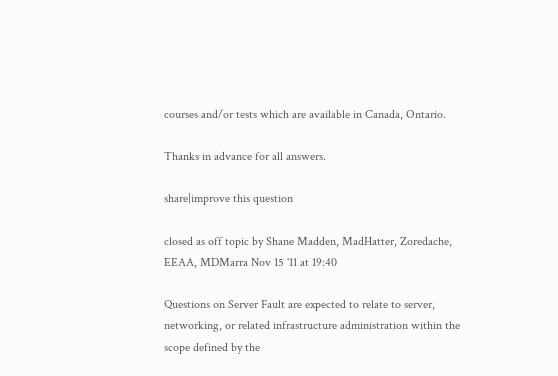courses and/or tests which are available in Canada, Ontario.

Thanks in advance for all answers.

share|improve this question

closed as off topic by Shane Madden, MadHatter, Zoredache, EEAA, MDMarra Nov 15 '11 at 19:40

Questions on Server Fault are expected to relate to server, networking, or related infrastructure administration within the scope defined by the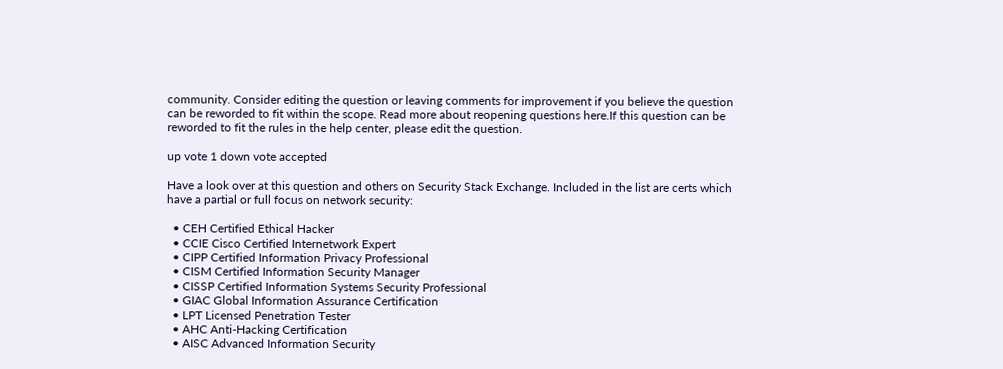community. Consider editing the question or leaving comments for improvement if you believe the question can be reworded to fit within the scope. Read more about reopening questions here.If this question can be reworded to fit the rules in the help center, please edit the question.

up vote 1 down vote accepted

Have a look over at this question and others on Security Stack Exchange. Included in the list are certs which have a partial or full focus on network security:

  • CEH Certified Ethical Hacker
  • CCIE Cisco Certified Internetwork Expert
  • CIPP Certified Information Privacy Professional
  • CISM Certified Information Security Manager
  • CISSP Certified Information Systems Security Professional
  • GIAC Global Information Assurance Certification
  • LPT Licensed Penetration Tester
  • AHC Anti-Hacking Certification
  • AISC Advanced Information Security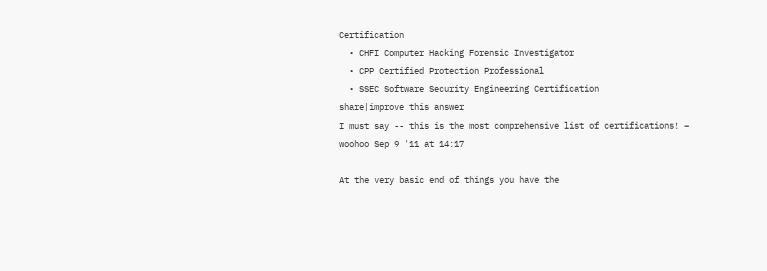Certification
  • CHFI Computer Hacking Forensic Investigator
  • CPP Certified Protection Professional
  • SSEC Software Security Engineering Certification
share|improve this answer
I must say -- this is the most comprehensive list of certifications! – woohoo Sep 9 '11 at 14:17

At the very basic end of things you have the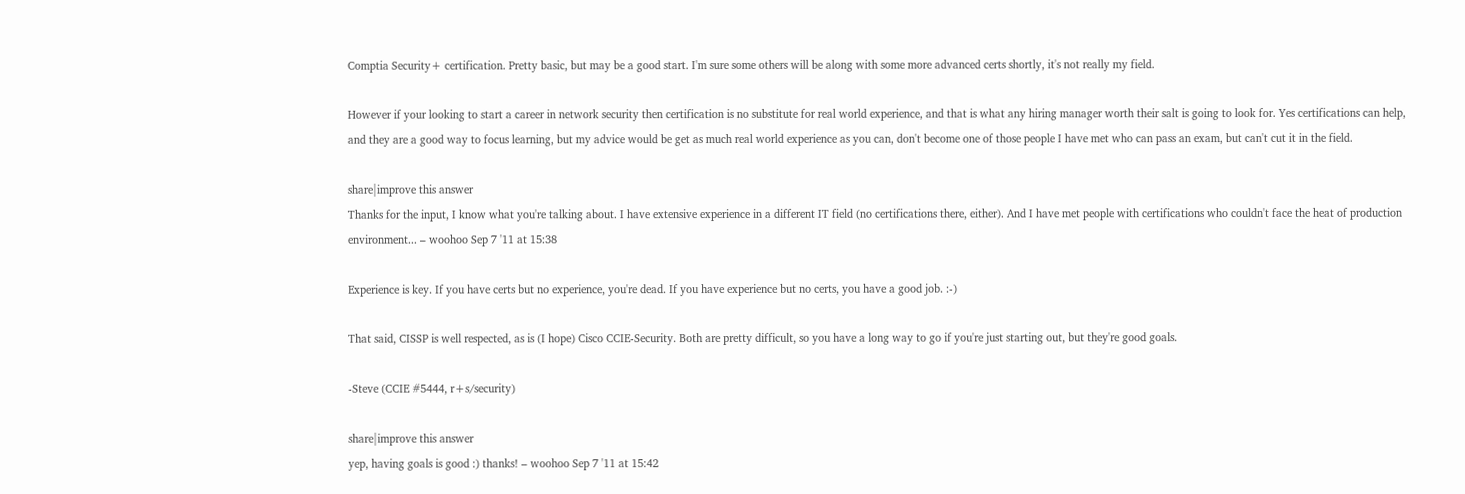Comptia Security+ certification. Pretty basic, but may be a good start. I'm sure some others will be along with some more advanced certs shortly, it's not really my field.

However if your looking to start a career in network security then certification is no substitute for real world experience, and that is what any hiring manager worth their salt is going to look for. Yes certifications can help, and they are a good way to focus learning, but my advice would be get as much real world experience as you can, don't become one of those people I have met who can pass an exam, but can't cut it in the field.

share|improve this answer
Thanks for the input, I know what you're talking about. I have extensive experience in a different IT field (no certifications there, either). And I have met people with certifications who couldn't face the heat of production environment... – woohoo Sep 7 '11 at 15:38

Experience is key. If you have certs but no experience, you're dead. If you have experience but no certs, you have a good job. :-)

That said, CISSP is well respected, as is (I hope) Cisco CCIE-Security. Both are pretty difficult, so you have a long way to go if you're just starting out, but they're good goals.

-Steve (CCIE #5444, r+s/security)

share|improve this answer
yep, having goals is good :) thanks! – woohoo Sep 7 '11 at 15:42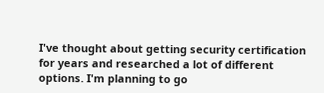I've thought about getting security certification for years and researched a lot of different options. I'm planning to go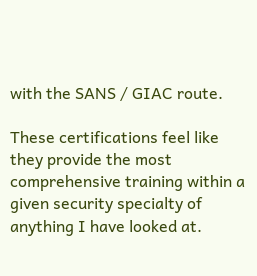with the SANS / GIAC route.

These certifications feel like they provide the most comprehensive training within a given security specialty of anything I have looked at.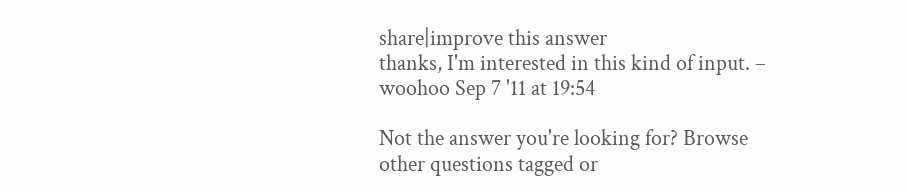share|improve this answer
thanks, I'm interested in this kind of input. – woohoo Sep 7 '11 at 19:54

Not the answer you're looking for? Browse other questions tagged or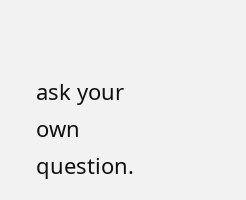ask your own question.